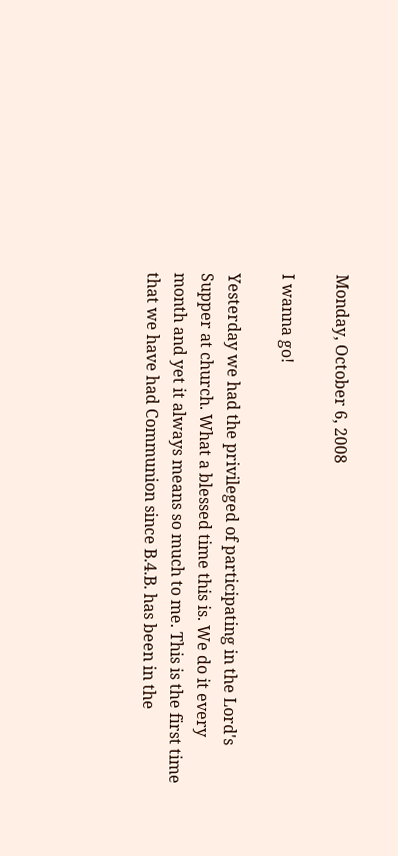Monday, October 6, 2008

I wanna go!

Yesterday we had the privileged of participating in the Lord's Supper at church. What a blessed time this is. We do it every month and yet it always means so much to me. This is the first time that we have had Communion since B.4.B. has been in the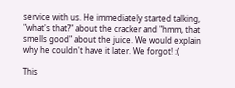service with us. He immediately started talking, "what's that?" about the cracker and "hmm, that smells good" about the juice. We would explain why he couldn't have it later. We forgot! :(

This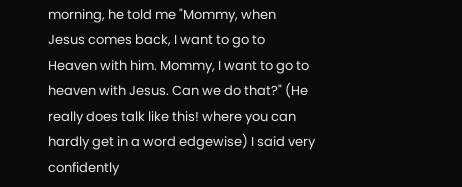morning, he told me "Mommy, when Jesus comes back, I want to go to Heaven with him. Mommy, I want to go to heaven with Jesus. Can we do that?" (He really does talk like this! where you can hardly get in a word edgewise) I said very confidently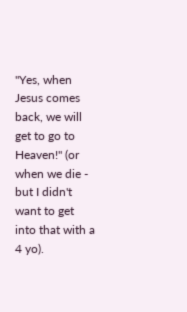"Yes, when Jesus comes back, we will get to go to Heaven!" (or when we die - but I didn't want to get into that with a 4 yo).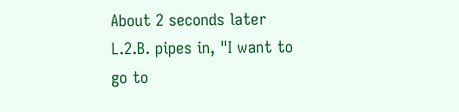About 2 seconds later L.2.B. pipes in, "I want to go to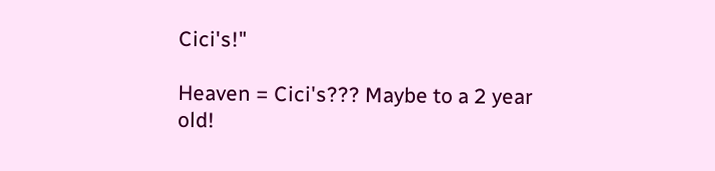Cici's!"

Heaven = Cici's??? Maybe to a 2 year old!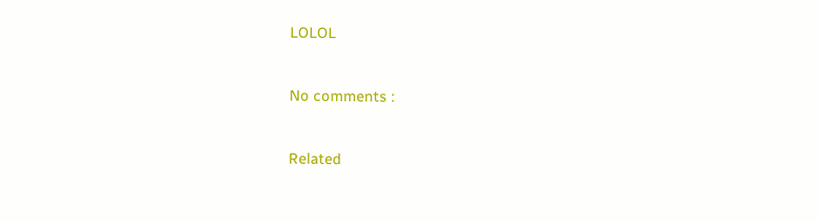LOLOL


No comments :


Related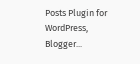Posts Plugin for WordPress, Blogger...